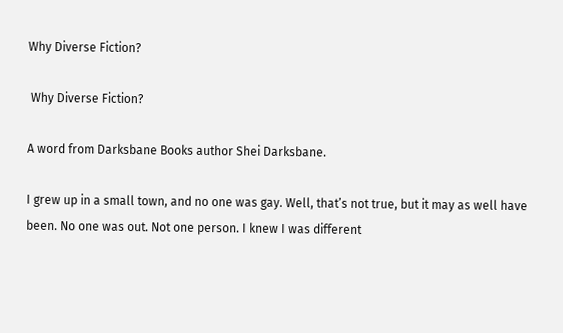Why Diverse Fiction?

 Why Diverse Fiction?

A word from Darksbane Books author Shei Darksbane.

I grew up in a small town, and no one was gay. Well, that’s not true, but it may as well have been. No one was out. Not one person. I knew I was different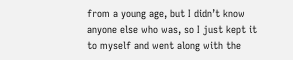from a young age, but I didn’t know anyone else who was, so I just kept it to myself and went along with the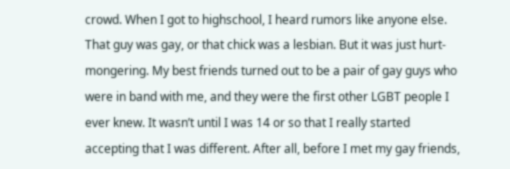crowd. When I got to highschool, I heard rumors like anyone else. That guy was gay, or that chick was a lesbian. But it was just hurt-mongering. My best friends turned out to be a pair of gay guys who were in band with me, and they were the first other LGBT people I ever knew. It wasn’t until I was 14 or so that I really started accepting that I was different. After all, before I met my gay friends,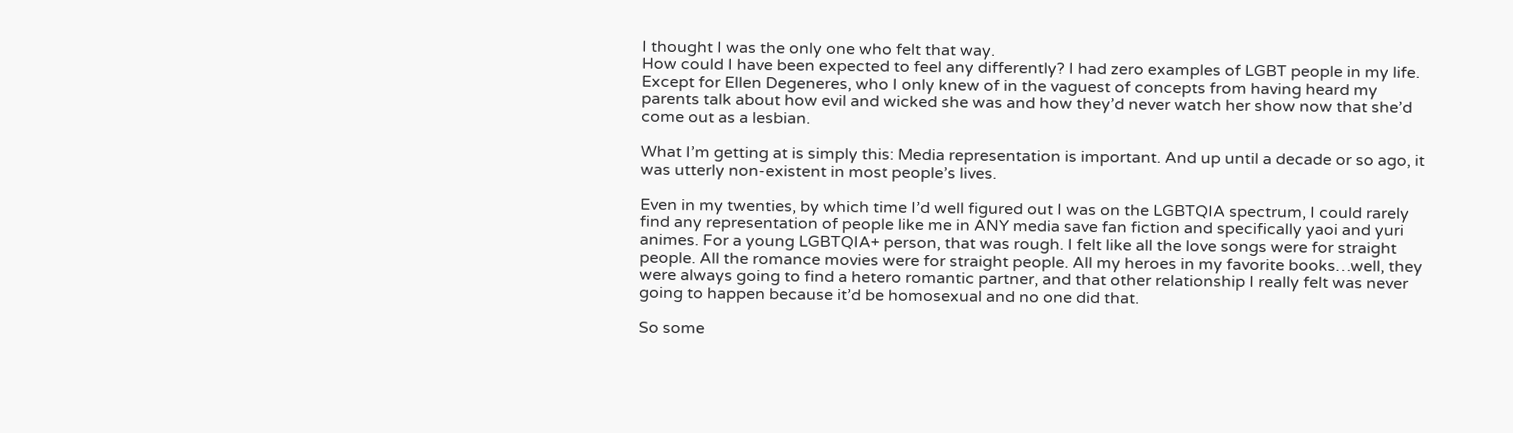I thought I was the only one who felt that way.
How could I have been expected to feel any differently? I had zero examples of LGBT people in my life. Except for Ellen Degeneres, who I only knew of in the vaguest of concepts from having heard my parents talk about how evil and wicked she was and how they’d never watch her show now that she’d come out as a lesbian.

What I’m getting at is simply this: Media representation is important. And up until a decade or so ago, it was utterly non-existent in most people’s lives.

Even in my twenties, by which time I’d well figured out I was on the LGBTQIA spectrum, I could rarely find any representation of people like me in ANY media save fan fiction and specifically yaoi and yuri animes. For a young LGBTQIA+ person, that was rough. I felt like all the love songs were for straight people. All the romance movies were for straight people. All my heroes in my favorite books…well, they were always going to find a hetero romantic partner, and that other relationship I really felt was never going to happen because it’d be homosexual and no one did that.

So some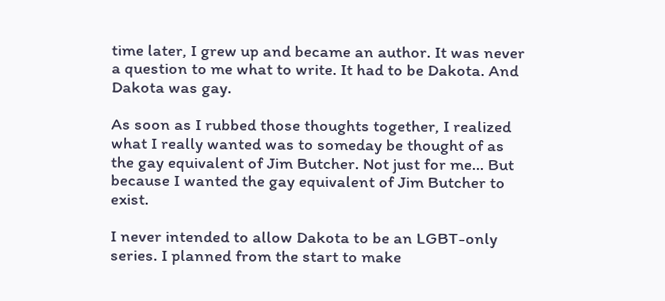time later, I grew up and became an author. It was never a question to me what to write. It had to be Dakota. And Dakota was gay.

As soon as I rubbed those thoughts together, I realized what I really wanted was to someday be thought of as the gay equivalent of Jim Butcher. Not just for me… But because I wanted the gay equivalent of Jim Butcher to exist.

I never intended to allow Dakota to be an LGBT-only series. I planned from the start to make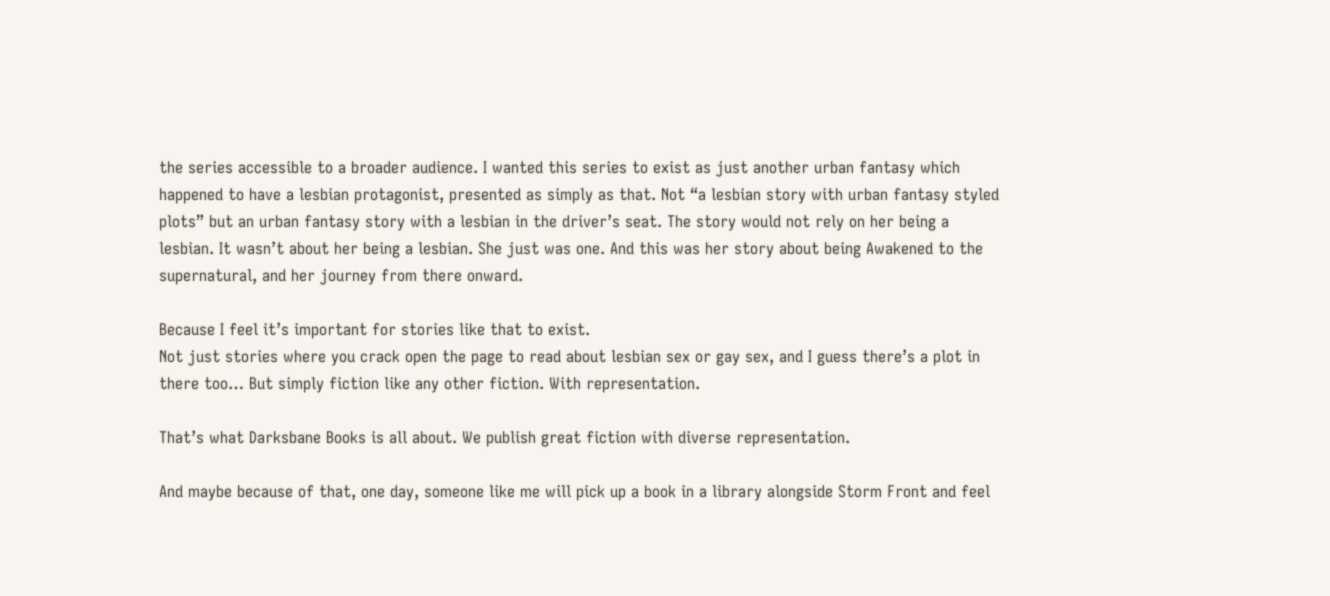the series accessible to a broader audience. I wanted this series to exist as just another urban fantasy which happened to have a lesbian protagonist, presented as simply as that. Not “a lesbian story with urban fantasy styled plots” but an urban fantasy story with a lesbian in the driver’s seat. The story would not rely on her being a lesbian. It wasn’t about her being a lesbian. She just was one. And this was her story about being Awakened to the supernatural, and her journey from there onward.

Because I feel it’s important for stories like that to exist.
Not just stories where you crack open the page to read about lesbian sex or gay sex, and I guess there’s a plot in there too… But simply fiction like any other fiction. With representation.

That’s what Darksbane Books is all about. We publish great fiction with diverse representation.

And maybe because of that, one day, someone like me will pick up a book in a library alongside Storm Front and feel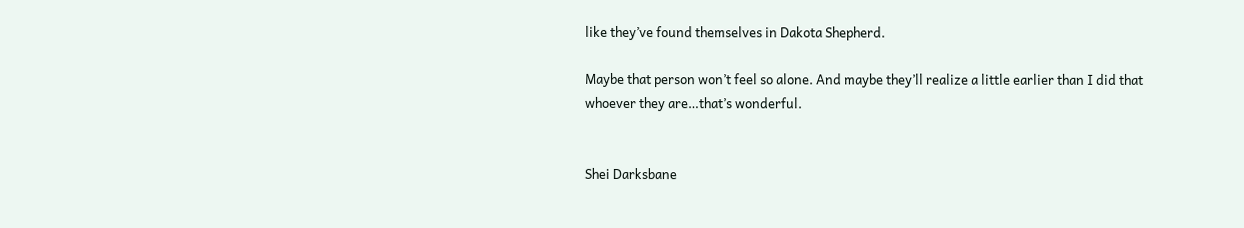like they’ve found themselves in Dakota Shepherd.

Maybe that person won’t feel so alone. And maybe they’ll realize a little earlier than I did that whoever they are…that’s wonderful.


Shei Darksbane